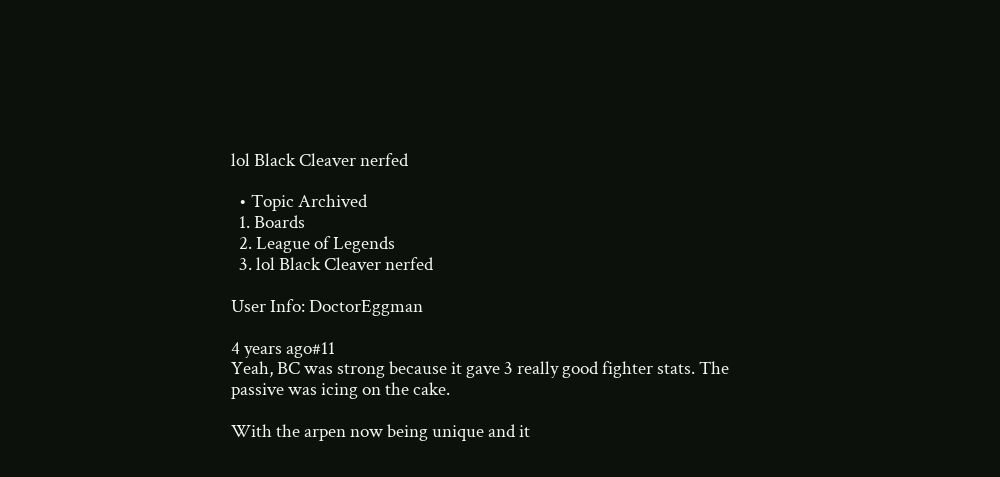lol Black Cleaver nerfed

  • Topic Archived
  1. Boards
  2. League of Legends
  3. lol Black Cleaver nerfed

User Info: DoctorEggman

4 years ago#11
Yeah, BC was strong because it gave 3 really good fighter stats. The passive was icing on the cake.

With the arpen now being unique and it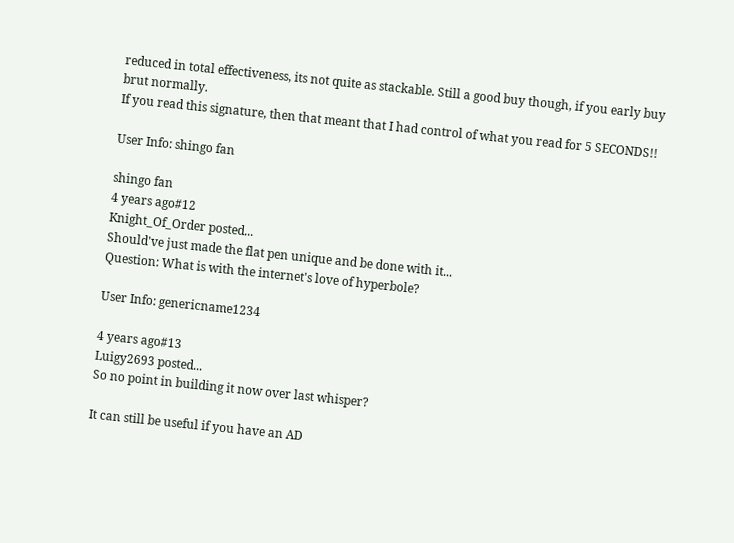reduced in total effectiveness, its not quite as stackable. Still a good buy though, if you early buy brut normally.
If you read this signature, then that meant that I had control of what you read for 5 SECONDS!!

User Info: shingo fan

shingo fan
4 years ago#12
Knight_Of_Order posted...
Should've just made the flat pen unique and be done with it...
Question: What is with the internet's love of hyperbole?

User Info: genericname1234

4 years ago#13
Luigy2693 posted...
So no point in building it now over last whisper?

It can still be useful if you have an AD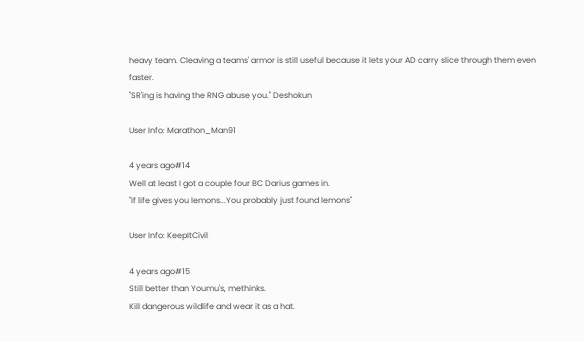heavy team. Cleaving a teams' armor is still useful because it lets your AD carry slice through them even faster.
"SR'ing is having the RNG abuse you." Deshokun

User Info: Marathon_Man91

4 years ago#14
Well at least I got a couple four BC Darius games in.
"If life gives you lemons...You probably just found lemons"

User Info: KeepItCivil

4 years ago#15
Still better than Youmu's, methinks.
Kill dangerous wildlife and wear it as a hat.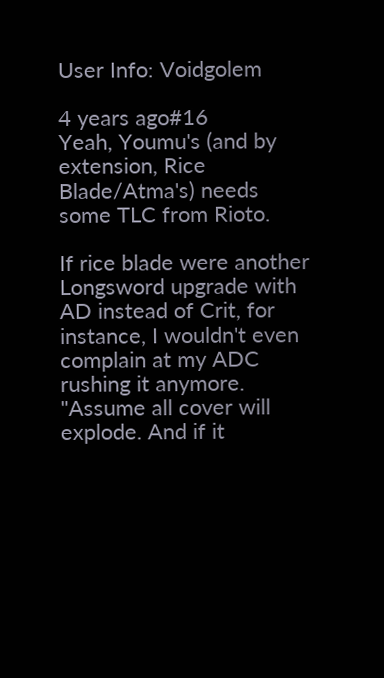User Info: Voidgolem

4 years ago#16
Yeah, Youmu's (and by extension, Rice Blade/Atma's) needs some TLC from Rioto.

If rice blade were another Longsword upgrade with AD instead of Crit, for instance, I wouldn't even complain at my ADC rushing it anymore.
"Assume all cover will explode. And if it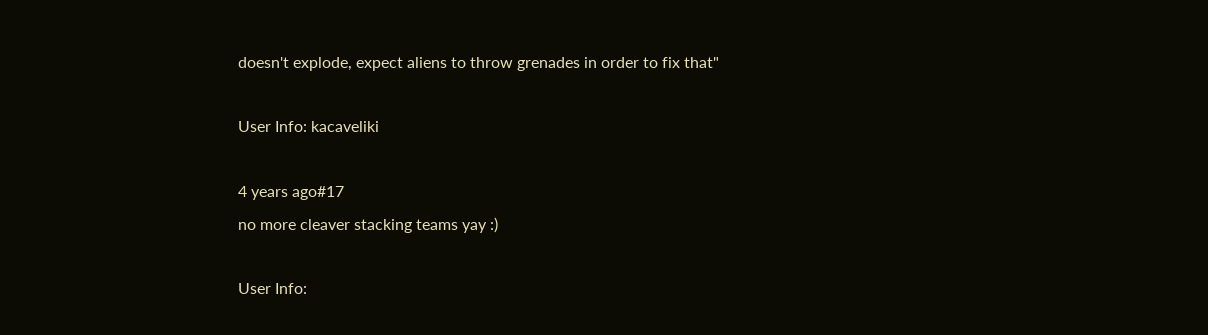doesn't explode, expect aliens to throw grenades in order to fix that"

User Info: kacaveliki

4 years ago#17
no more cleaver stacking teams yay :)

User Info: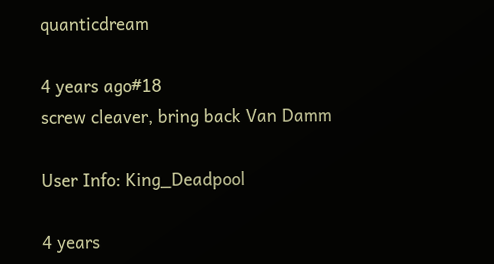quanticdream

4 years ago#18
screw cleaver, bring back Van Damm

User Info: King_Deadpool

4 years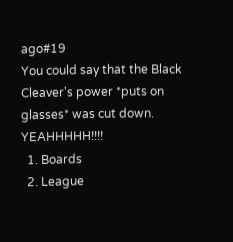ago#19
You could say that the Black Cleaver's power *puts on glasses* was cut down. YEAHHHHH!!!!
  1. Boards
  2. League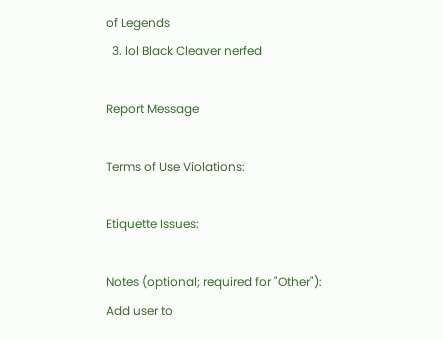of Legends
  3. lol Black Cleaver nerfed

Report Message

Terms of Use Violations:

Etiquette Issues:

Notes (optional; required for "Other"):
Add user to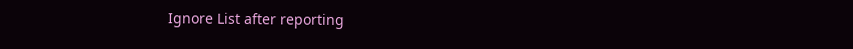Ignore List after reporting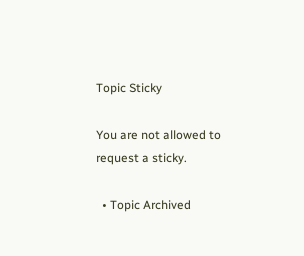Topic Sticky

You are not allowed to request a sticky.

  • Topic Archived